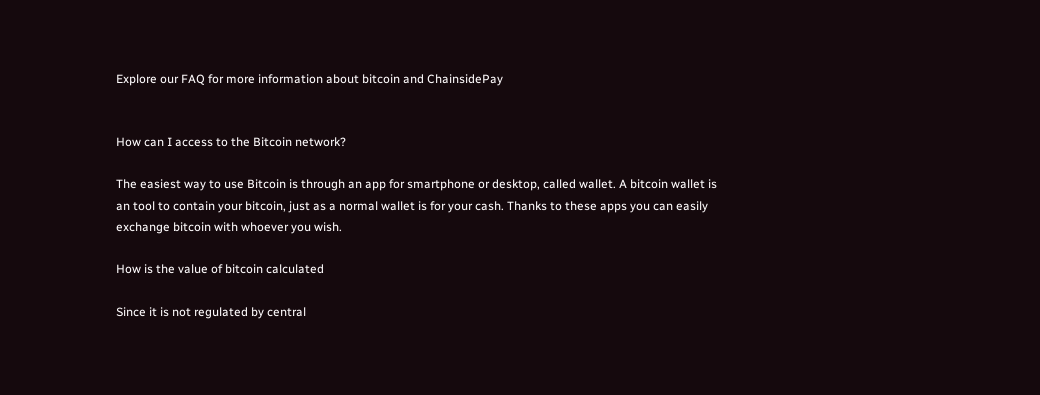Explore our FAQ for more information about bitcoin and ChainsidePay


How can I access to the Bitcoin network?

The easiest way to use Bitcoin is through an app for smartphone or desktop, called wallet. A bitcoin wallet is an tool to contain your bitcoin, just as a normal wallet is for your cash. Thanks to these apps you can easily exchange bitcoin with whoever you wish.

How is the value of bitcoin calculated

Since it is not regulated by central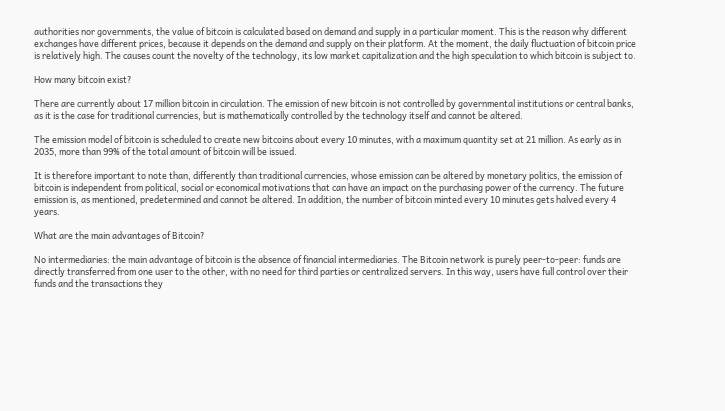authorities nor governments, the value of bitcoin is calculated based on demand and supply in a particular moment. This is the reason why different exchanges have different prices, because it depends on the demand and supply on their platform. At the moment, the daily fluctuation of bitcoin price is relatively high. The causes count the novelty of the technology, its low market capitalization and the high speculation to which bitcoin is subject to.

How many bitcoin exist?

There are currently about 17 million bitcoin in circulation. The emission of new bitcoin is not controlled by governmental institutions or central banks, as it is the case for traditional currencies, but is mathematically controlled by the technology itself and cannot be altered.

The emission model of bitcoin is scheduled to create new bitcoins about every 10 minutes, with a maximum quantity set at 21 million. As early as in 2035, more than 99% of the total amount of bitcoin will be issued.

It is therefore important to note than, differently than traditional currencies, whose emission can be altered by monetary politics, the emission of bitcoin is independent from political, social or economical motivations that can have an impact on the purchasing power of the currency. The future emission is, as mentioned, predetermined and cannot be altered. In addition, the number of bitcoin minted every 10 minutes gets halved every 4 years.

What are the main advantages of Bitcoin?

No intermediaries: the main advantage of bitcoin is the absence of financial intermediaries. The Bitcoin network is purely peer-to-peer: funds are directly transferred from one user to the other, with no need for third parties or centralized servers. In this way, users have full control over their funds and the transactions they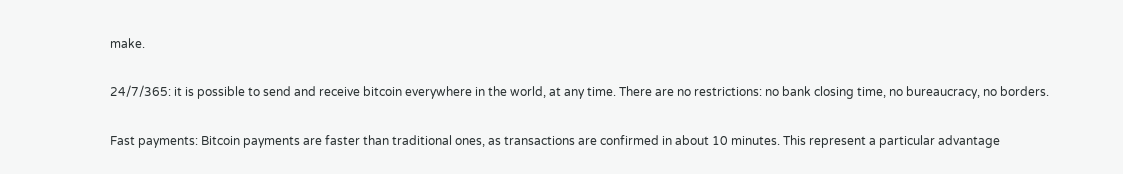make.

24/7/365: it is possible to send and receive bitcoin everywhere in the world, at any time. There are no restrictions: no bank closing time, no bureaucracy, no borders.

Fast payments: Bitcoin payments are faster than traditional ones, as transactions are confirmed in about 10 minutes. This represent a particular advantage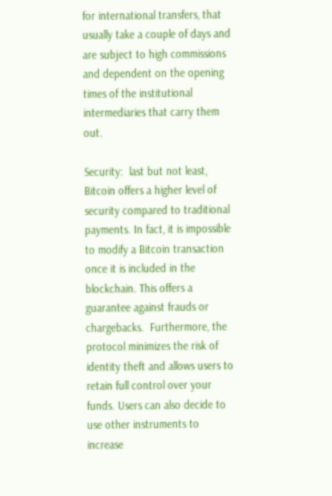for international transfers, that usually take a couple of days and are subject to high commissions and dependent on the opening times of the institutional intermediaries that carry them out.

Security:  last but not least, Bitcoin offers a higher level of security compared to traditional payments. In fact, it is impossible to modify a Bitcoin transaction once it is included in the blockchain. This offers a guarantee against frauds or chargebacks.  Furthermore, the protocol minimizes the risk of identity theft and allows users to retain full control over your funds. Users can also decide to use other instruments to increase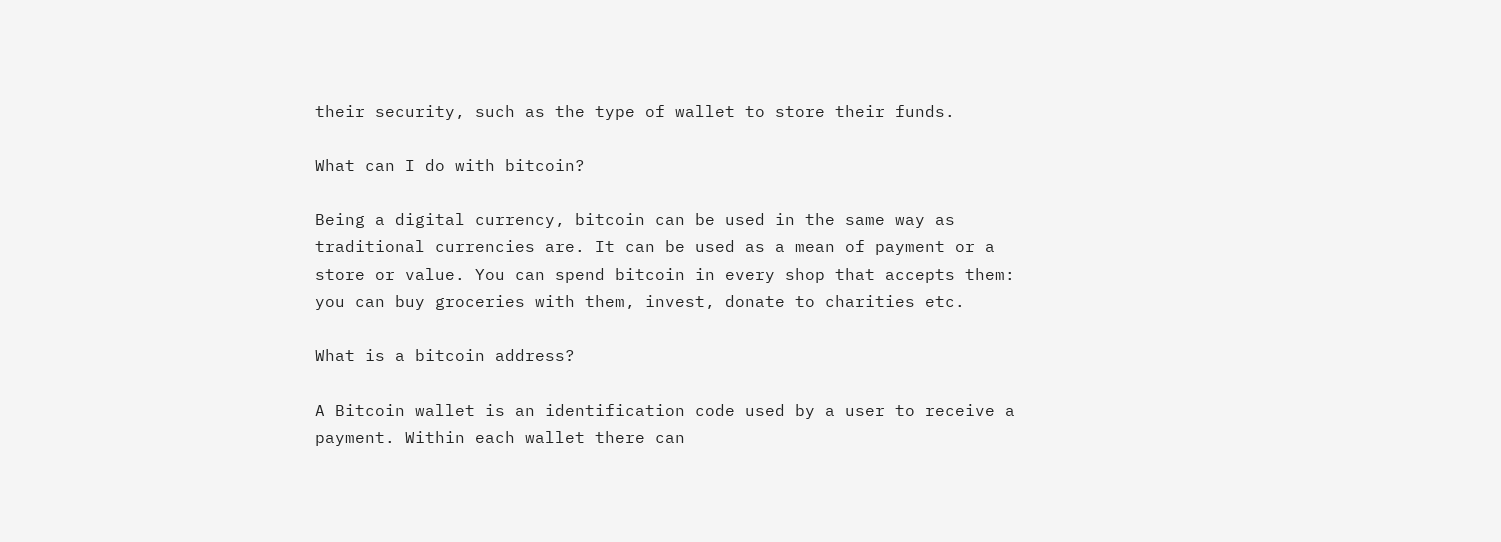their security, such as the type of wallet to store their funds.

What can I do with bitcoin?

Being a digital currency, bitcoin can be used in the same way as traditional currencies are. It can be used as a mean of payment or a store or value. You can spend bitcoin in every shop that accepts them: you can buy groceries with them, invest, donate to charities etc.

What is a bitcoin address?

A Bitcoin wallet is an identification code used by a user to receive a payment. Within each wallet there can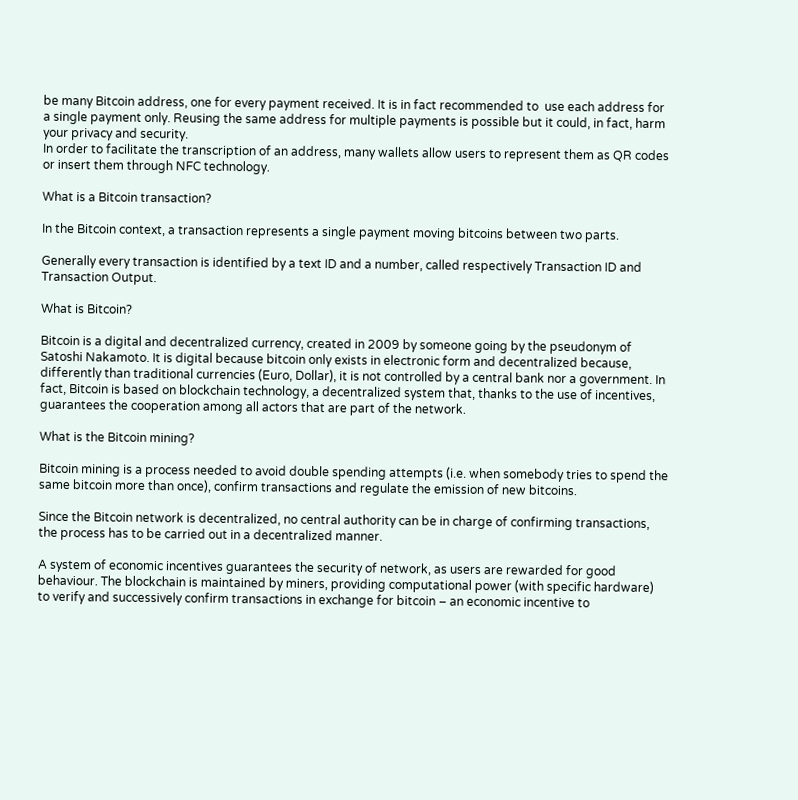be many Bitcoin address, one for every payment received. It is in fact recommended to  use each address for a single payment only. Reusing the same address for multiple payments is possible but it could, in fact, harm your privacy and security.
In order to facilitate the transcription of an address, many wallets allow users to represent them as QR codes or insert them through NFC technology.

What is a Bitcoin transaction?

In the Bitcoin context, a transaction represents a single payment moving bitcoins between two parts.

Generally every transaction is identified by a text ID and a number, called respectively Transaction ID and Transaction Output.

What is Bitcoin?

Bitcoin is a digital and decentralized currency, created in 2009 by someone going by the pseudonym of Satoshi Nakamoto. It is digital because bitcoin only exists in electronic form and decentralized because, differently than traditional currencies (Euro, Dollar), it is not controlled by a central bank nor a government. In fact, Bitcoin is based on blockchain technology, a decentralized system that, thanks to the use of incentives, guarantees the cooperation among all actors that are part of the network.

What is the Bitcoin mining?

Bitcoin mining is a process needed to avoid double spending attempts (i.e. when somebody tries to spend the same bitcoin more than once), confirm transactions and regulate the emission of new bitcoins.

Since the Bitcoin network is decentralized, no central authority can be in charge of confirming transactions, the process has to be carried out in a decentralized manner.

A system of economic incentives guarantees the security of network, as users are rewarded for good behaviour. The blockchain is maintained by miners, providing computational power (with specific hardware) to verify and successively confirm transactions in exchange for bitcoin – an economic incentive to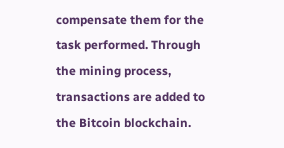compensate them for the task performed. Through the mining process, transactions are added to the Bitcoin blockchain.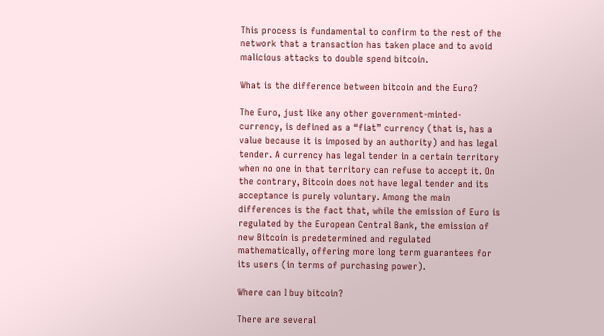This process is fundamental to confirm to the rest of the network that a transaction has taken place and to avoid malicious attacks to double spend bitcoin.

What is the difference between bitcoin and the Euro?

The Euro, just like any other government-minted-currency, is defined as a “fiat” currency (that is, has a value because it is imposed by an authority) and has legal tender. A currency has legal tender in a certain territory when no one in that territory can refuse to accept it. On the contrary, Bitcoin does not have legal tender and its acceptance is purely voluntary. Among the main differences is the fact that, while the emission of Euro is regulated by the European Central Bank, the emission of new Bitcoin is predetermined and regulated mathematically, offering more long term guarantees for its users (in terms of purchasing power).

Where can I buy bitcoin?

There are several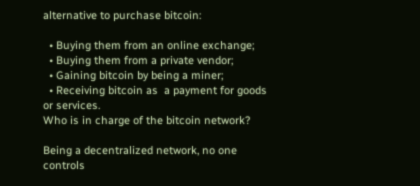alternative to purchase bitcoin:

  • Buying them from an online exchange;
  • Buying them from a private vendor;
  • Gaining bitcoin by being a miner;
  • Receiving bitcoin as  a payment for goods or services.
Who is in charge of the bitcoin network?

Being a decentralized network, no one controls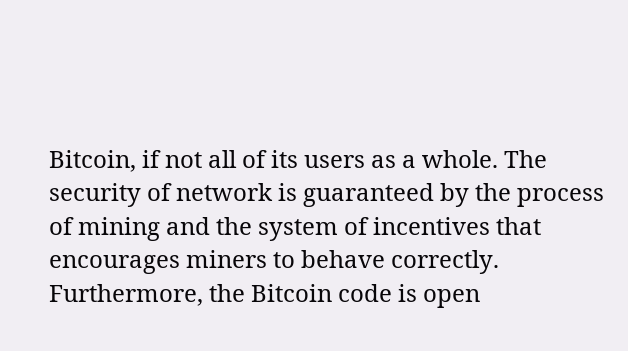Bitcoin, if not all of its users as a whole. The security of network is guaranteed by the process of mining and the system of incentives that encourages miners to behave correctly. Furthermore, the Bitcoin code is open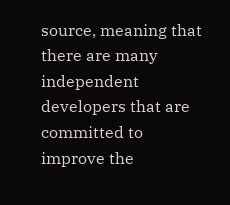source, meaning that there are many independent developers that are committed to improve the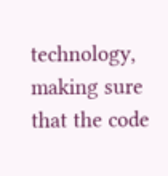technology, making sure that the code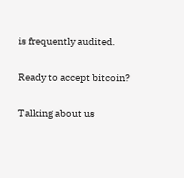is frequently audited.

Ready to accept bitcoin?

Talking about us